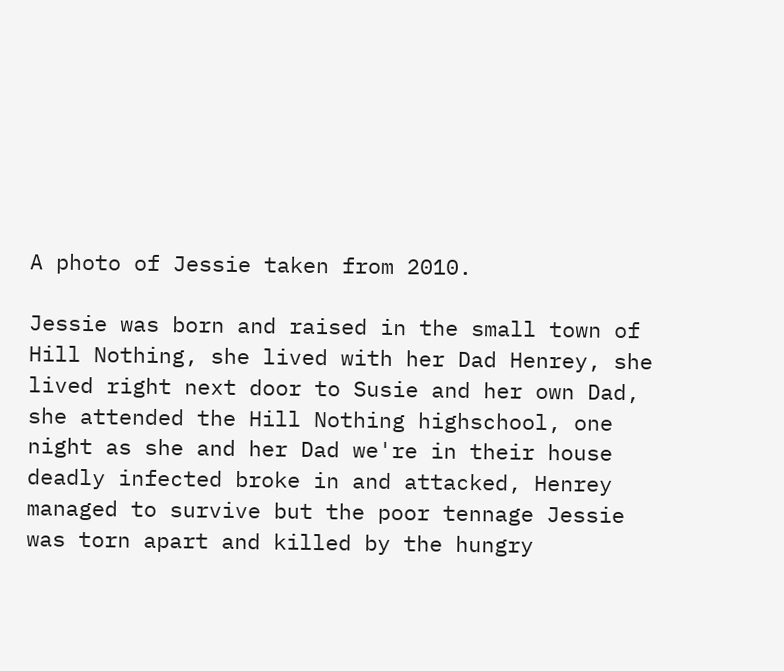A photo of Jessie taken from 2010.

Jessie was born and raised in the small town of Hill Nothing, she lived with her Dad Henrey, she lived right next door to Susie and her own Dad, she attended the Hill Nothing highschool, one night as she and her Dad we're in their house deadly infected broke in and attacked, Henrey managed to survive but the poor tennage Jessie was torn apart and killed by the hungry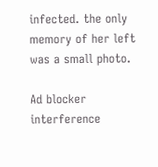infected. the only memory of her left was a small photo.

Ad blocker interference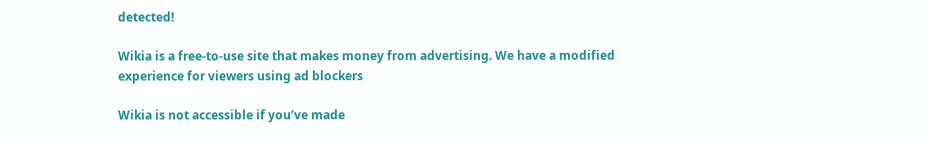detected!

Wikia is a free-to-use site that makes money from advertising. We have a modified experience for viewers using ad blockers

Wikia is not accessible if you’ve made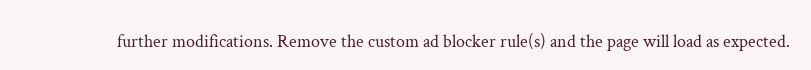further modifications. Remove the custom ad blocker rule(s) and the page will load as expected.